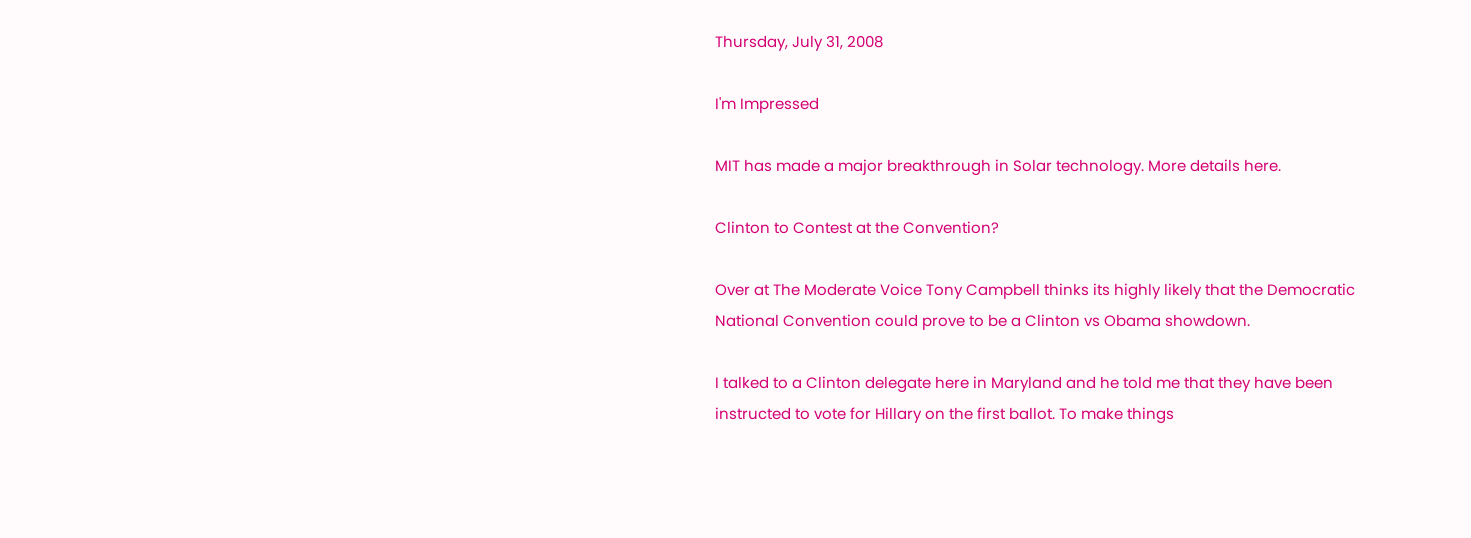Thursday, July 31, 2008

I'm Impressed

MIT has made a major breakthrough in Solar technology. More details here.

Clinton to Contest at the Convention?

Over at The Moderate Voice Tony Campbell thinks its highly likely that the Democratic National Convention could prove to be a Clinton vs Obama showdown.

I talked to a Clinton delegate here in Maryland and he told me that they have been instructed to vote for Hillary on the first ballot. To make things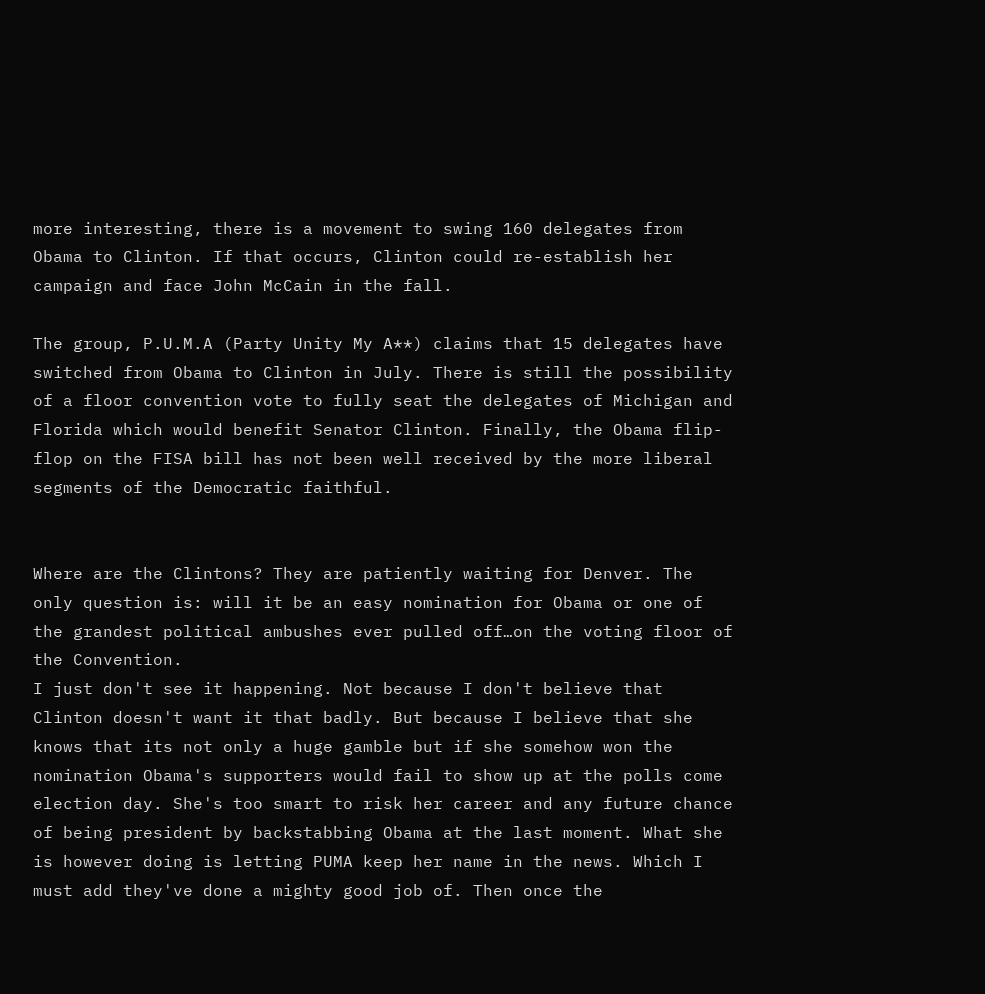more interesting, there is a movement to swing 160 delegates from Obama to Clinton. If that occurs, Clinton could re-establish her campaign and face John McCain in the fall.

The group, P.U.M.A (Party Unity My A**) claims that 15 delegates have switched from Obama to Clinton in July. There is still the possibility of a floor convention vote to fully seat the delegates of Michigan and Florida which would benefit Senator Clinton. Finally, the Obama flip-flop on the FISA bill has not been well received by the more liberal segments of the Democratic faithful.


Where are the Clintons? They are patiently waiting for Denver. The only question is: will it be an easy nomination for Obama or one of the grandest political ambushes ever pulled off…on the voting floor of the Convention.
I just don't see it happening. Not because I don't believe that Clinton doesn't want it that badly. But because I believe that she knows that its not only a huge gamble but if she somehow won the nomination Obama's supporters would fail to show up at the polls come election day. She's too smart to risk her career and any future chance of being president by backstabbing Obama at the last moment. What she is however doing is letting PUMA keep her name in the news. Which I must add they've done a mighty good job of. Then once the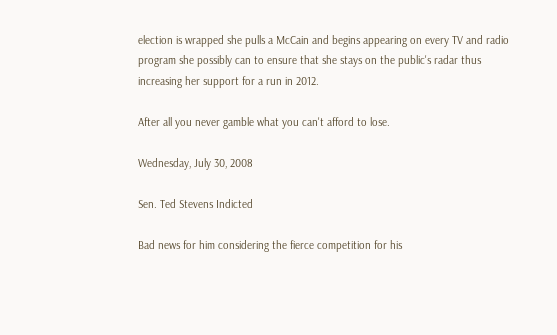election is wrapped she pulls a McCain and begins appearing on every TV and radio program she possibly can to ensure that she stays on the public's radar thus increasing her support for a run in 2012.

After all you never gamble what you can't afford to lose.

Wednesday, July 30, 2008

Sen. Ted Stevens Indicted

Bad news for him considering the fierce competition for his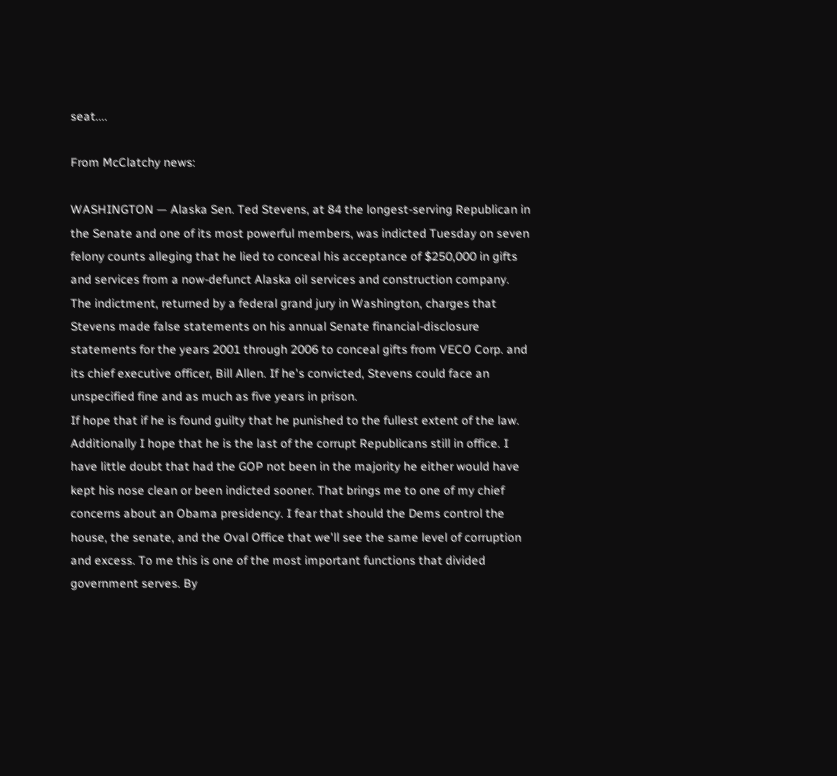seat....

From McClatchy news:

WASHINGTON — Alaska Sen. Ted Stevens, at 84 the longest-serving Republican in the Senate and one of its most powerful members, was indicted Tuesday on seven felony counts alleging that he lied to conceal his acceptance of $250,000 in gifts and services from a now-defunct Alaska oil services and construction company.
The indictment, returned by a federal grand jury in Washington, charges that Stevens made false statements on his annual Senate financial-disclosure statements for the years 2001 through 2006 to conceal gifts from VECO Corp. and its chief executive officer, Bill Allen. If he's convicted, Stevens could face an unspecified fine and as much as five years in prison.
If hope that if he is found guilty that he punished to the fullest extent of the law. Additionally I hope that he is the last of the corrupt Republicans still in office. I have little doubt that had the GOP not been in the majority he either would have kept his nose clean or been indicted sooner. That brings me to one of my chief concerns about an Obama presidency. I fear that should the Dems control the house, the senate, and the Oval Office that we'll see the same level of corruption and excess. To me this is one of the most important functions that divided government serves. By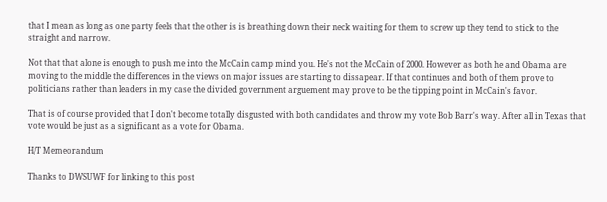that I mean as long as one party feels that the other is is breathing down their neck waiting for them to screw up they tend to stick to the straight and narrow.

Not that that alone is enough to push me into the McCain camp mind you. He's not the McCain of 2000. However as both he and Obama are moving to the middle the differences in the views on major issues are starting to dissapear. If that continues and both of them prove to politicians rather than leaders in my case the divided government arguement may prove to be the tipping point in McCain's favor.

That is of course provided that I don't become totally disgusted with both candidates and throw my vote Bob Barr's way. After all in Texas that vote would be just as a significant as a vote for Obama.

H/T Memeorandum

Thanks to DWSUWF for linking to this post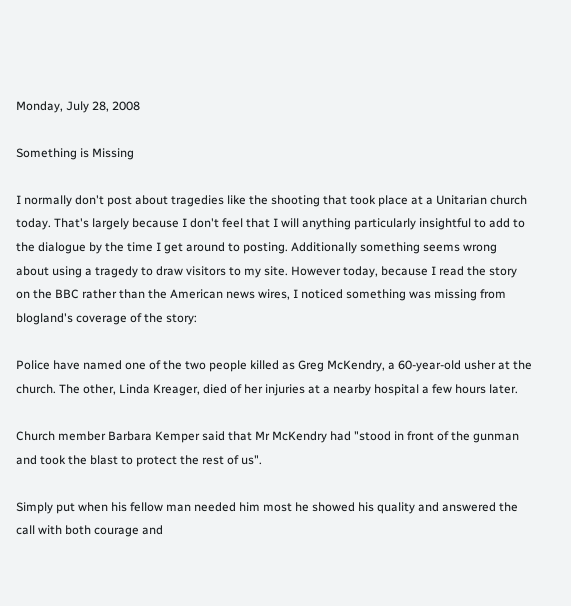Monday, July 28, 2008

Something is Missing

I normally don't post about tragedies like the shooting that took place at a Unitarian church today. That's largely because I don't feel that I will anything particularly insightful to add to the dialogue by the time I get around to posting. Additionally something seems wrong about using a tragedy to draw visitors to my site. However today, because I read the story on the BBC rather than the American news wires, I noticed something was missing from blogland's coverage of the story:

Police have named one of the two people killed as Greg McKendry, a 60-year-old usher at the church. The other, Linda Kreager, died of her injuries at a nearby hospital a few hours later.

Church member Barbara Kemper said that Mr McKendry had "stood in front of the gunman and took the blast to protect the rest of us".

Simply put when his fellow man needed him most he showed his quality and answered the call with both courage and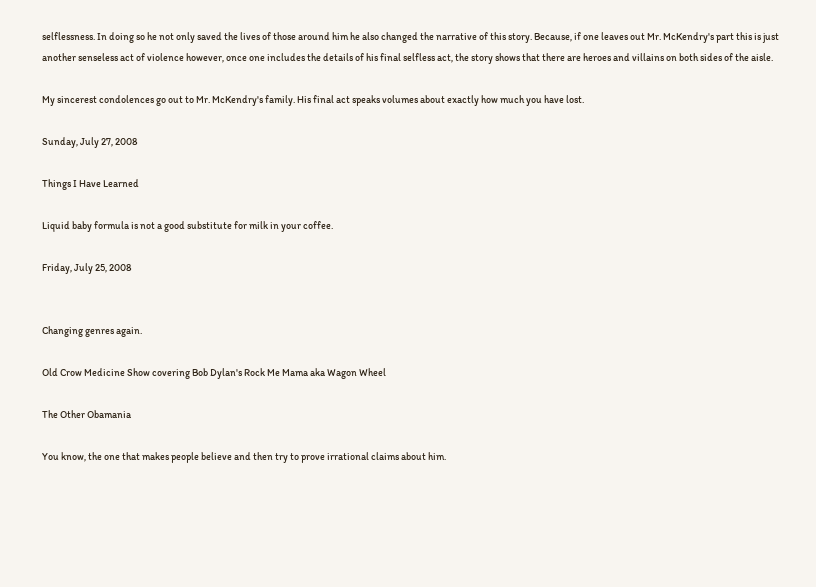selflessness. In doing so he not only saved the lives of those around him he also changed the narrative of this story. Because, if one leaves out Mr. McKendry's part this is just another senseless act of violence however, once one includes the details of his final selfless act, the story shows that there are heroes and villains on both sides of the aisle.

My sincerest condolences go out to Mr. McKendry's family. His final act speaks volumes about exactly how much you have lost.

Sunday, July 27, 2008

Things I Have Learned

Liquid baby formula is not a good substitute for milk in your coffee.

Friday, July 25, 2008


Changing genres again.

Old Crow Medicine Show covering Bob Dylan's Rock Me Mama aka Wagon Wheel

The Other Obamania

You know, the one that makes people believe and then try to prove irrational claims about him.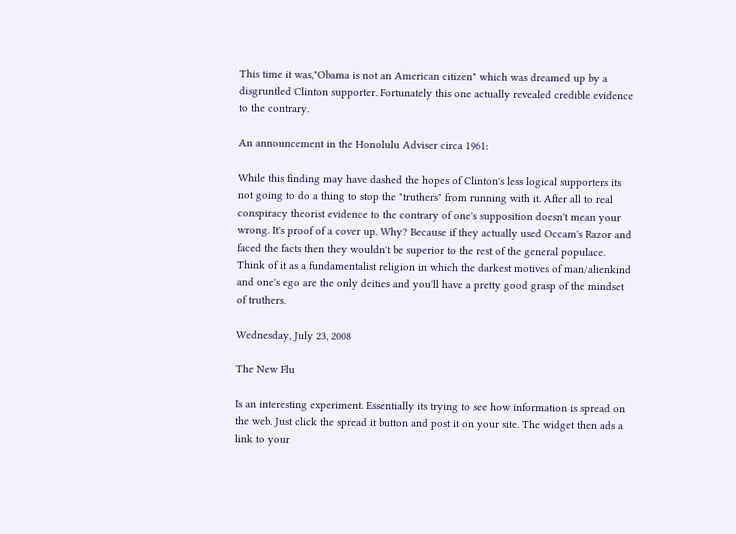This time it was,"Obama is not an American citizen" which was dreamed up by a disgruntled Clinton supporter. Fortunately this one actually revealed credible evidence to the contrary.

An announcement in the Honolulu Adviser circa 1961:

While this finding may have dashed the hopes of Clinton's less logical supporters its not going to do a thing to stop the "truthers" from running with it. After all to real conspiracy theorist evidence to the contrary of one's supposition doesn't mean your wrong. It's proof of a cover up. Why? Because if they actually used Occam's Razor and faced the facts then they wouldn't be superior to the rest of the general populace. Think of it as a fundamentalist religion in which the darkest motives of man/alienkind and one's ego are the only deities and you'll have a pretty good grasp of the mindset of truthers.

Wednesday, July 23, 2008

The New Flu

Is an interesting experiment. Essentially its trying to see how information is spread on the web. Just click the spread it button and post it on your site. The widget then ads a link to your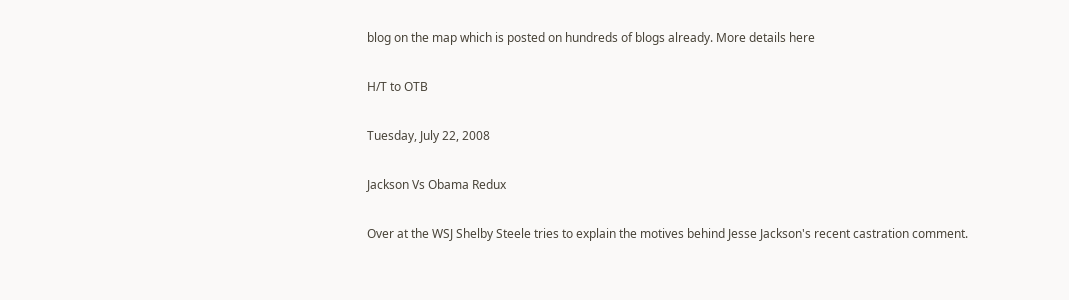blog on the map which is posted on hundreds of blogs already. More details here

H/T to OTB

Tuesday, July 22, 2008

Jackson Vs Obama Redux

Over at the WSJ Shelby Steele tries to explain the motives behind Jesse Jackson's recent castration comment.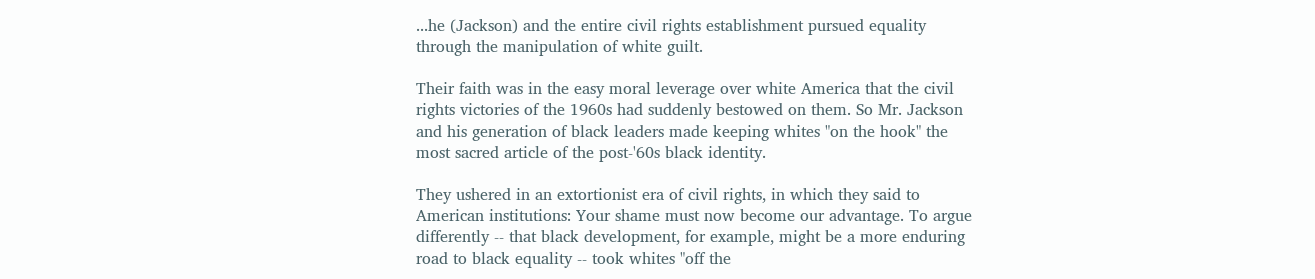...he (Jackson) and the entire civil rights establishment pursued equality through the manipulation of white guilt.

Their faith was in the easy moral leverage over white America that the civil rights victories of the 1960s had suddenly bestowed on them. So Mr. Jackson and his generation of black leaders made keeping whites "on the hook" the most sacred article of the post-'60s black identity.

They ushered in an extortionist era of civil rights, in which they said to American institutions: Your shame must now become our advantage. To argue differently -- that black development, for example, might be a more enduring road to black equality -- took whites "off the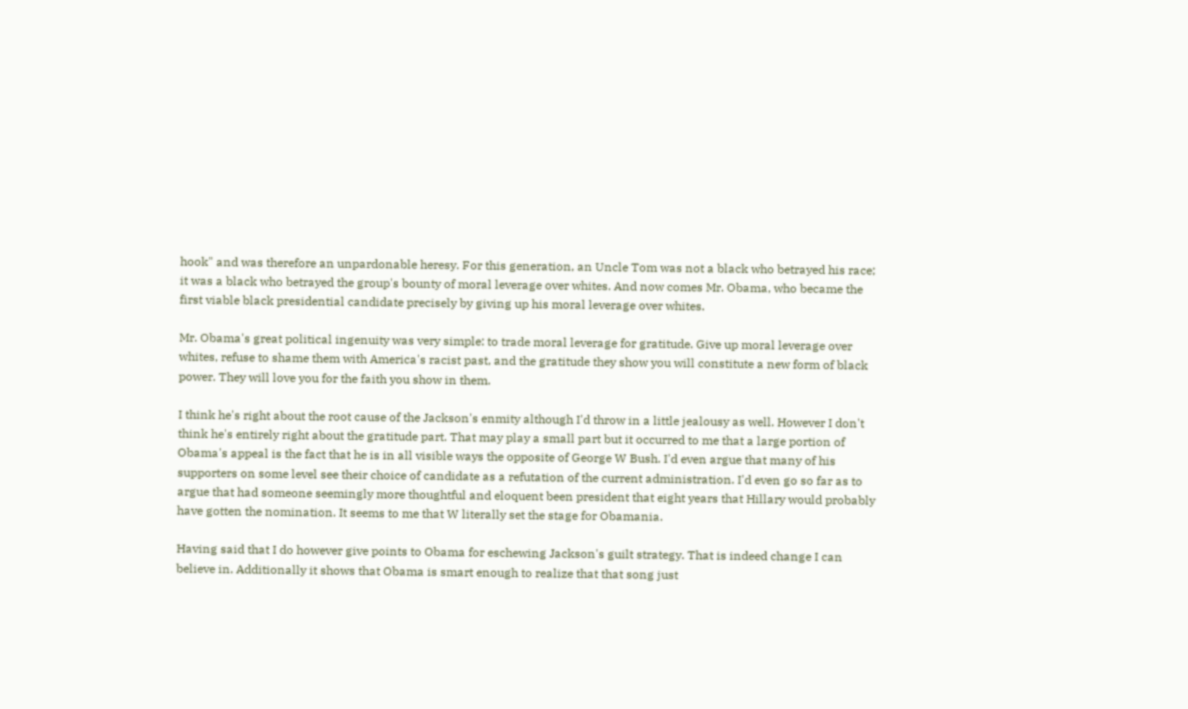hook" and was therefore an unpardonable heresy. For this generation, an Uncle Tom was not a black who betrayed his race; it was a black who betrayed the group's bounty of moral leverage over whites. And now comes Mr. Obama, who became the first viable black presidential candidate precisely by giving up his moral leverage over whites.

Mr. Obama's great political ingenuity was very simple: to trade moral leverage for gratitude. Give up moral leverage over whites, refuse to shame them with America's racist past, and the gratitude they show you will constitute a new form of black power. They will love you for the faith you show in them.

I think he's right about the root cause of the Jackson's enmity although I'd throw in a little jealousy as well. However I don't think he's entirely right about the gratitude part. That may play a small part but it occurred to me that a large portion of Obama's appeal is the fact that he is in all visible ways the opposite of George W Bush. I'd even argue that many of his supporters on some level see their choice of candidate as a refutation of the current administration. I'd even go so far as to argue that had someone seemingly more thoughtful and eloquent been president that eight years that Hillary would probably have gotten the nomination. It seems to me that W literally set the stage for Obamania.

Having said that I do however give points to Obama for eschewing Jackson's guilt strategy. That is indeed change I can believe in. Additionally it shows that Obama is smart enough to realize that that song just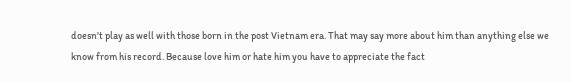doesn't play as well with those born in the post Vietnam era. That may say more about him than anything else we know from his record. Because love him or hate him you have to appreciate the fact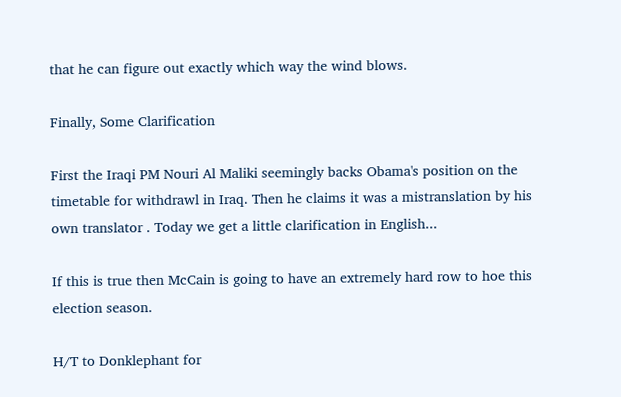that he can figure out exactly which way the wind blows.

Finally, Some Clarification

First the Iraqi PM Nouri Al Maliki seemingly backs Obama's position on the timetable for withdrawl in Iraq. Then he claims it was a mistranslation by his own translator . Today we get a little clarification in English...

If this is true then McCain is going to have an extremely hard row to hoe this election season.

H/T to Donklephant for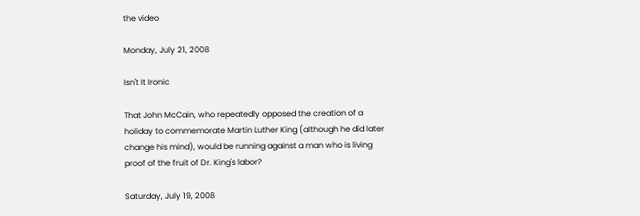the video

Monday, July 21, 2008

Isn't It Ironic

That John McCain, who repeatedly opposed the creation of a holiday to commemorate Martin Luther King (although he did later change his mind), would be running against a man who is living proof of the fruit of Dr. King's labor?

Saturday, July 19, 2008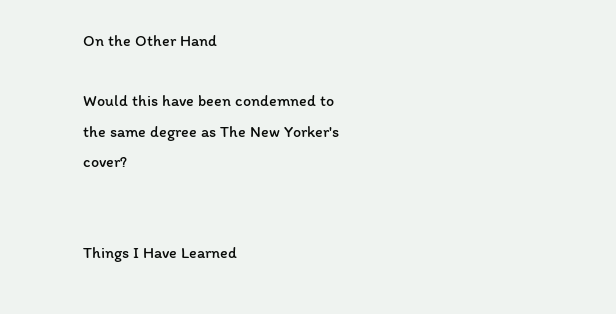On the Other Hand

Would this have been condemned to the same degree as The New Yorker's cover?


Things I Have Learned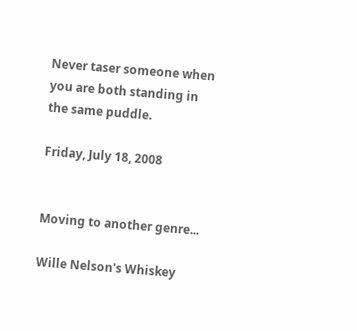Never taser someone when you are both standing in the same puddle.

Friday, July 18, 2008


Moving to another genre...

Wille Nelson's Whiskey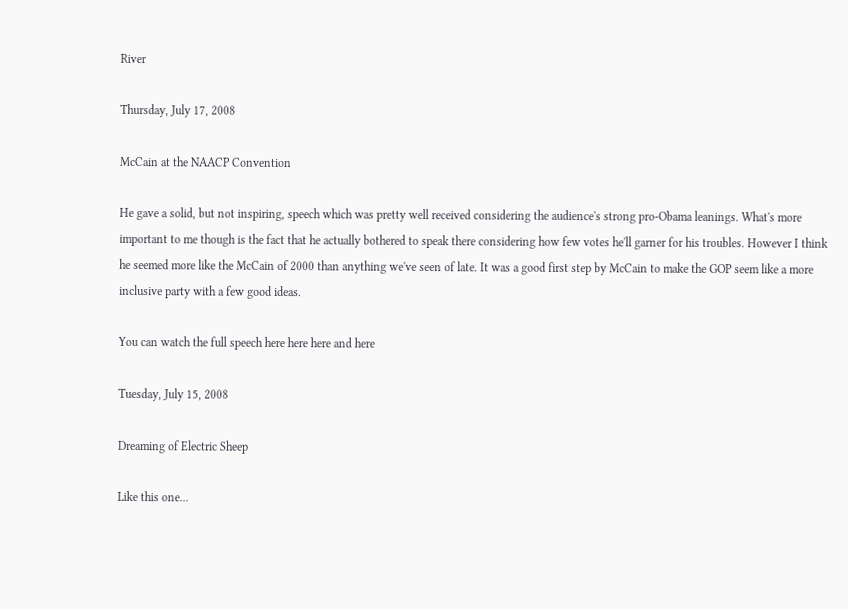River

Thursday, July 17, 2008

McCain at the NAACP Convention

He gave a solid, but not inspiring, speech which was pretty well received considering the audience's strong pro-Obama leanings. What's more important to me though is the fact that he actually bothered to speak there considering how few votes he'll garner for his troubles. However I think he seemed more like the McCain of 2000 than anything we've seen of late. It was a good first step by McCain to make the GOP seem like a more inclusive party with a few good ideas.

You can watch the full speech here here here and here

Tuesday, July 15, 2008

Dreaming of Electric Sheep

Like this one...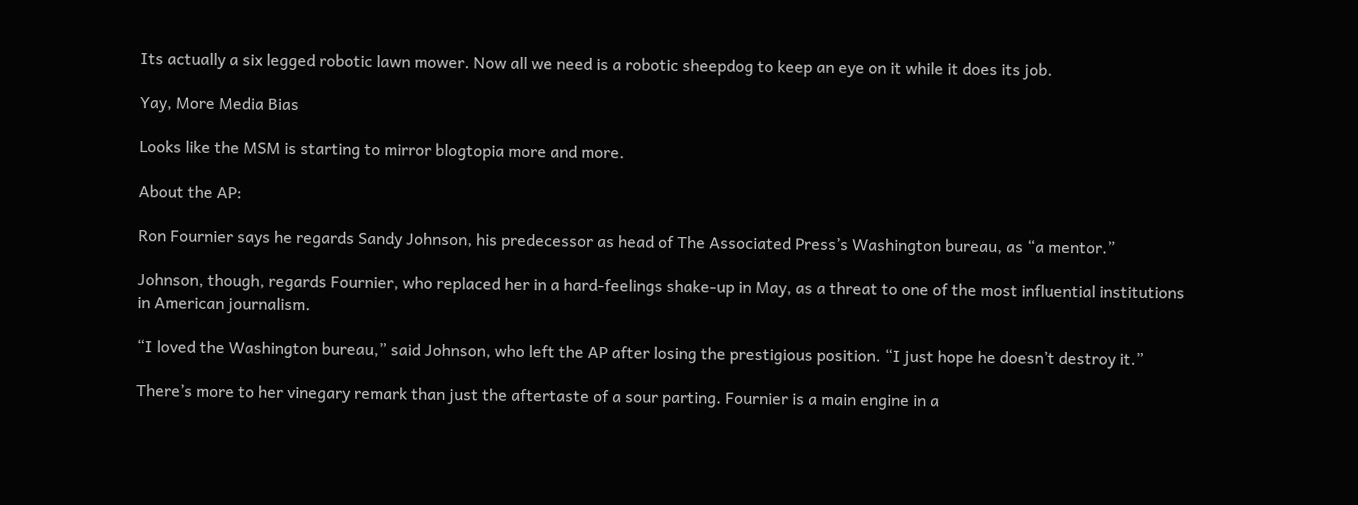Its actually a six legged robotic lawn mower. Now all we need is a robotic sheepdog to keep an eye on it while it does its job.

Yay, More Media Bias

Looks like the MSM is starting to mirror blogtopia more and more.

About the AP:

Ron Fournier says he regards Sandy Johnson, his predecessor as head of The Associated Press’s Washington bureau, as “a mentor.”

Johnson, though, regards Fournier, who replaced her in a hard-feelings shake-up in May, as a threat to one of the most influential institutions in American journalism.

“I loved the Washington bureau,” said Johnson, who left the AP after losing the prestigious position. “I just hope he doesn’t destroy it.”

There’s more to her vinegary remark than just the aftertaste of a sour parting. Fournier is a main engine in a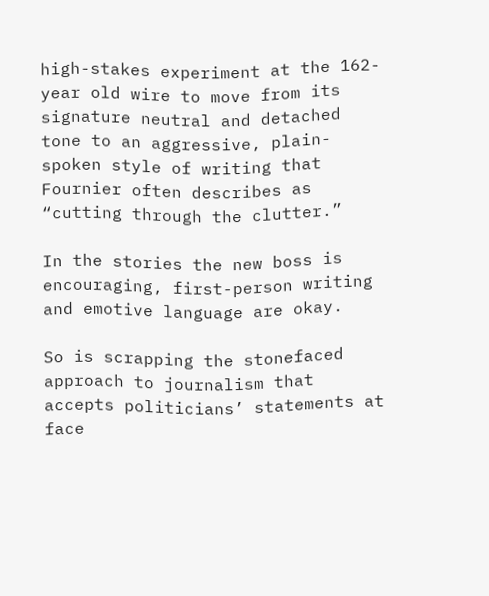high-stakes experiment at the 162-year old wire to move from its signature neutral and detached tone to an aggressive, plain-spoken style of writing that Fournier often describes as “cutting through the clutter.”

In the stories the new boss is encouraging, first-person writing and emotive language are okay.

So is scrapping the stonefaced approach to journalism that accepts politicians’ statements at face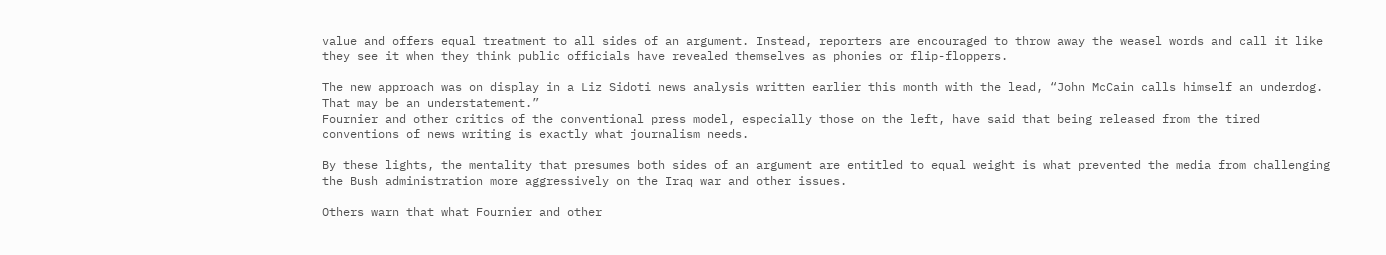value and offers equal treatment to all sides of an argument. Instead, reporters are encouraged to throw away the weasel words and call it like they see it when they think public officials have revealed themselves as phonies or flip-floppers.

The new approach was on display in a Liz Sidoti news analysis written earlier this month with the lead, “John McCain calls himself an underdog. That may be an understatement.”
Fournier and other critics of the conventional press model, especially those on the left, have said that being released from the tired conventions of news writing is exactly what journalism needs.

By these lights, the mentality that presumes both sides of an argument are entitled to equal weight is what prevented the media from challenging the Bush administration more aggressively on the Iraq war and other issues.

Others warn that what Fournier and other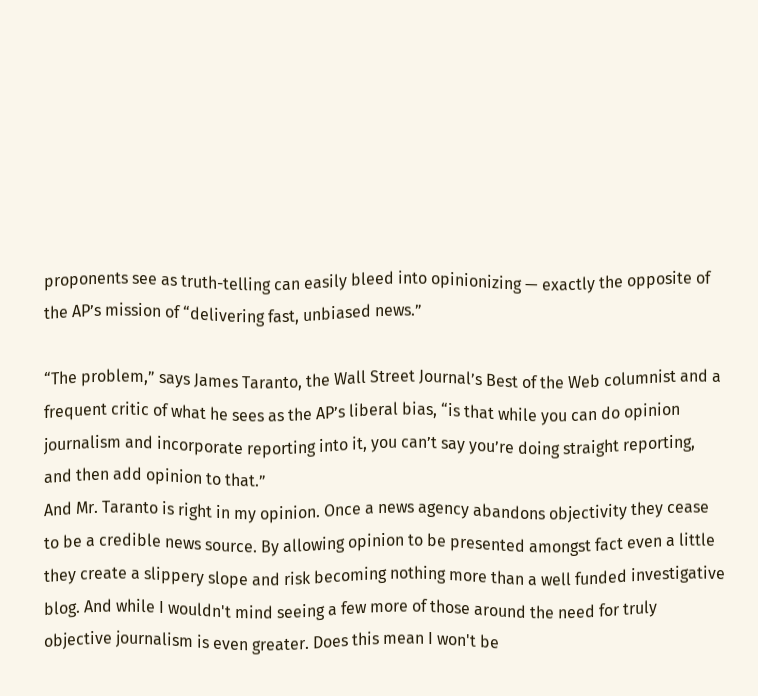proponents see as truth-telling can easily bleed into opinionizing — exactly the opposite of the AP’s mission of “delivering fast, unbiased news.”

“The problem,” says James Taranto, the Wall Street Journal’s Best of the Web columnist and a frequent critic of what he sees as the AP’s liberal bias, “is that while you can do opinion journalism and incorporate reporting into it, you can’t say you’re doing straight reporting, and then add opinion to that.”
And Mr. Taranto is right in my opinion. Once a news agency abandons objectivity they cease to be a credible news source. By allowing opinion to be presented amongst fact even a little they create a slippery slope and risk becoming nothing more than a well funded investigative blog. And while I wouldn't mind seeing a few more of those around the need for truly objective journalism is even greater. Does this mean I won't be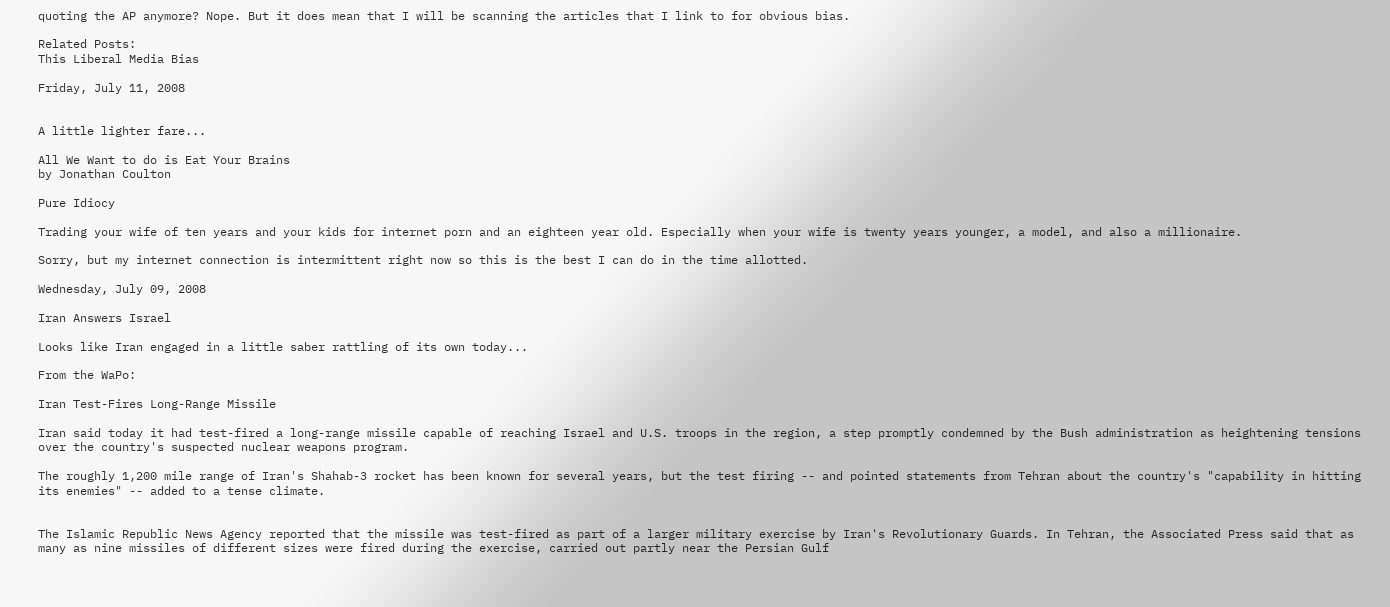quoting the AP anymore? Nope. But it does mean that I will be scanning the articles that I link to for obvious bias.

Related Posts:
This Liberal Media Bias

Friday, July 11, 2008


A little lighter fare...

All We Want to do is Eat Your Brains
by Jonathan Coulton

Pure Idiocy

Trading your wife of ten years and your kids for internet porn and an eighteen year old. Especially when your wife is twenty years younger, a model, and also a millionaire.

Sorry, but my internet connection is intermittent right now so this is the best I can do in the time allotted.

Wednesday, July 09, 2008

Iran Answers Israel

Looks like Iran engaged in a little saber rattling of its own today...

From the WaPo:

Iran Test-Fires Long-Range Missile

Iran said today it had test-fired a long-range missile capable of reaching Israel and U.S. troops in the region, a step promptly condemned by the Bush administration as heightening tensions over the country's suspected nuclear weapons program.

The roughly 1,200 mile range of Iran's Shahab-3 rocket has been known for several years, but the test firing -- and pointed statements from Tehran about the country's "capability in hitting its enemies" -- added to a tense climate.


The Islamic Republic News Agency reported that the missile was test-fired as part of a larger military exercise by Iran's Revolutionary Guards. In Tehran, the Associated Press said that as many as nine missiles of different sizes were fired during the exercise, carried out partly near the Persian Gulf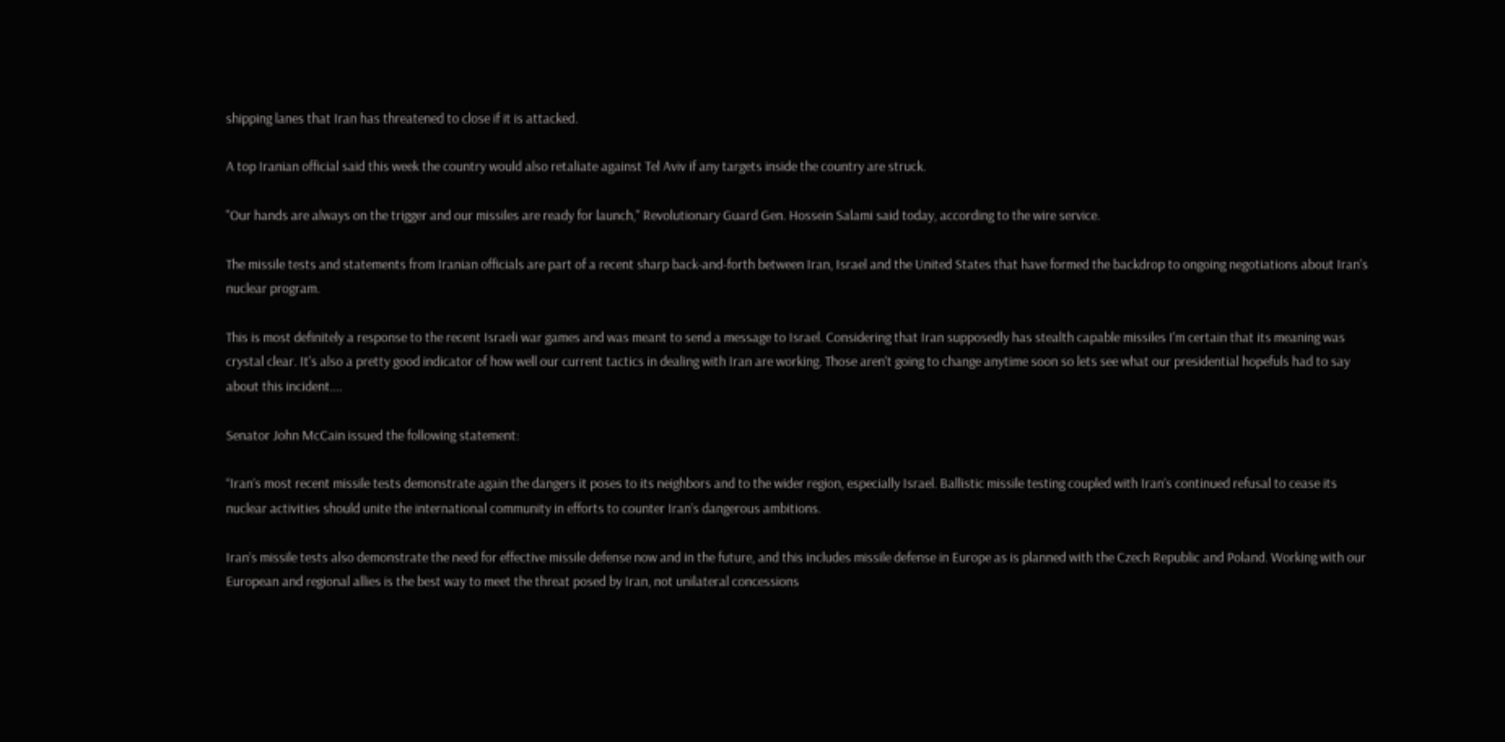shipping lanes that Iran has threatened to close if it is attacked.

A top Iranian official said this week the country would also retaliate against Tel Aviv if any targets inside the country are struck.

"Our hands are always on the trigger and our missiles are ready for launch," Revolutionary Guard Gen. Hossein Salami said today, according to the wire service.

The missile tests and statements from Iranian officials are part of a recent sharp back-and-forth between Iran, Israel and the United States that have formed the backdrop to ongoing negotiations about Iran's nuclear program.

This is most definitely a response to the recent Israeli war games and was meant to send a message to Israel. Considering that Iran supposedly has stealth capable missiles I'm certain that its meaning was crystal clear. It's also a pretty good indicator of how well our current tactics in dealing with Iran are working. Those aren't going to change anytime soon so lets see what our presidential hopefuls had to say about this incident....

Senator John McCain issued the following statement:

“Iran’s most recent missile tests demonstrate again the dangers it poses to its neighbors and to the wider region, especially Israel. Ballistic missile testing coupled with Iran’s continued refusal to cease its nuclear activities should unite the international community in efforts to counter Iran’s dangerous ambitions.

Iran’s missile tests also demonstrate the need for effective missile defense now and in the future, and this includes missile defense in Europe as is planned with the Czech Republic and Poland. Working with our European and regional allies is the best way to meet the threat posed by Iran, not unilateral concessions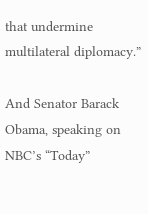that undermine multilateral diplomacy.”

And Senator Barack Obama, speaking on NBC’s “Today”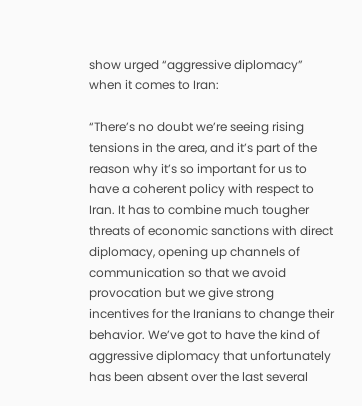show urged “aggressive diplomacy” when it comes to Iran:

“There’s no doubt we’re seeing rising tensions in the area, and it’s part of the reason why it’s so important for us to have a coherent policy with respect to Iran. It has to combine much tougher threats of economic sanctions with direct diplomacy, opening up channels of communication so that we avoid provocation but we give strong incentives for the Iranians to change their behavior. We’ve got to have the kind of aggressive diplomacy that unfortunately has been absent over the last several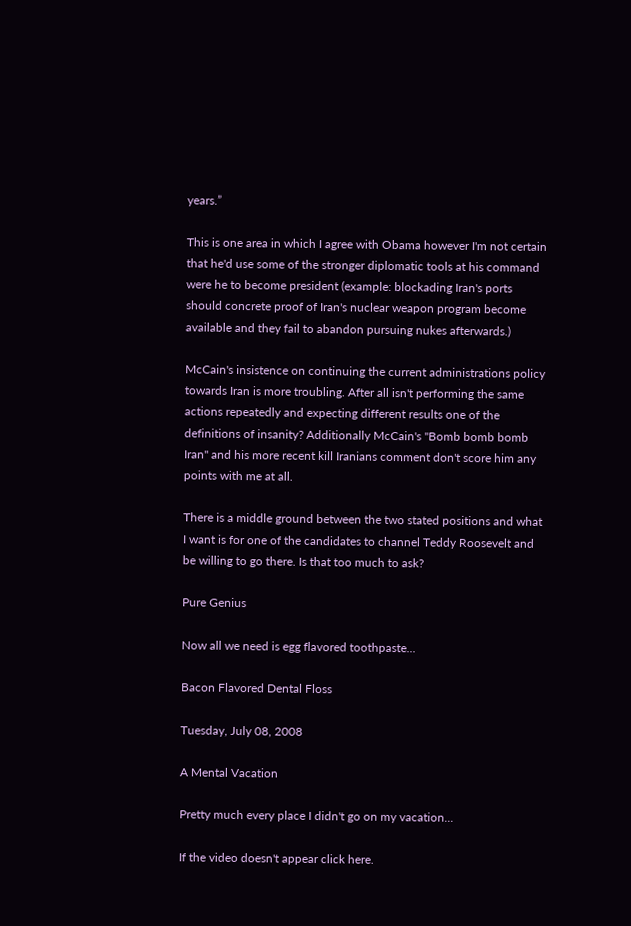years.”

This is one area in which I agree with Obama however I'm not certain that he'd use some of the stronger diplomatic tools at his command were he to become president (example: blockading Iran's ports should concrete proof of Iran's nuclear weapon program become available and they fail to abandon pursuing nukes afterwards.)

McCain's insistence on continuing the current administrations policy towards Iran is more troubling. After all isn't performing the same actions repeatedly and expecting different results one of the definitions of insanity? Additionally McCain's "Bomb bomb bomb Iran" and his more recent kill Iranians comment don't score him any points with me at all.

There is a middle ground between the two stated positions and what I want is for one of the candidates to channel Teddy Roosevelt and be willing to go there. Is that too much to ask?

Pure Genius

Now all we need is egg flavored toothpaste...

Bacon Flavored Dental Floss

Tuesday, July 08, 2008

A Mental Vacation

Pretty much every place I didn't go on my vacation...

If the video doesn't appear click here.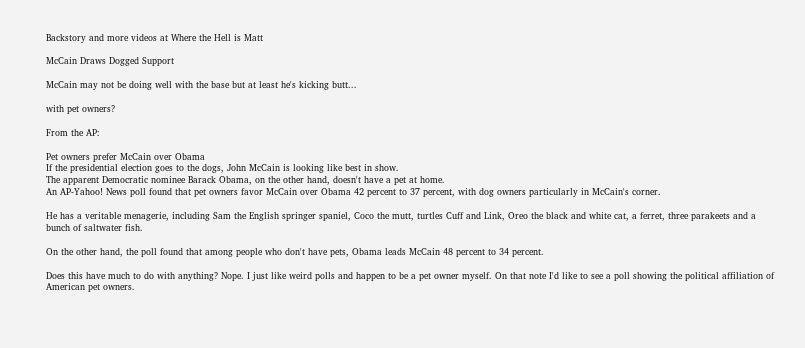Backstory and more videos at Where the Hell is Matt

McCain Draws Dogged Support

McCain may not be doing well with the base but at least he's kicking butt...

with pet owners?

From the AP:

Pet owners prefer McCain over Obama
If the presidential election goes to the dogs, John McCain is looking like best in show.
The apparent Democratic nominee Barack Obama, on the other hand, doesn't have a pet at home.
An AP-Yahoo! News poll found that pet owners favor McCain over Obama 42 percent to 37 percent, with dog owners particularly in McCain's corner.

He has a veritable menagerie, including Sam the English springer spaniel, Coco the mutt, turtles Cuff and Link, Oreo the black and white cat, a ferret, three parakeets and a bunch of saltwater fish.

On the other hand, the poll found that among people who don't have pets, Obama leads McCain 48 percent to 34 percent.

Does this have much to do with anything? Nope. I just like weird polls and happen to be a pet owner myself. On that note I'd like to see a poll showing the political affiliation of American pet owners.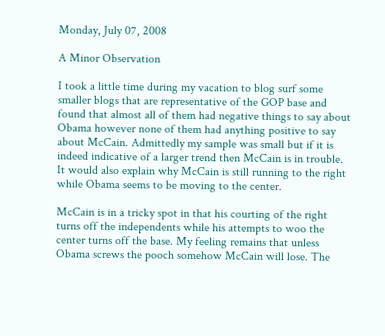Monday, July 07, 2008

A Minor Observation

I took a little time during my vacation to blog surf some smaller blogs that are representative of the GOP base and found that almost all of them had negative things to say about Obama however none of them had anything positive to say about McCain. Admittedly my sample was small but if it is indeed indicative of a larger trend then McCain is in trouble. It would also explain why McCain is still running to the right while Obama seems to be moving to the center.

McCain is in a tricky spot in that his courting of the right turns off the independents while his attempts to woo the center turns off the base. My feeling remains that unless Obama screws the pooch somehow McCain will lose. The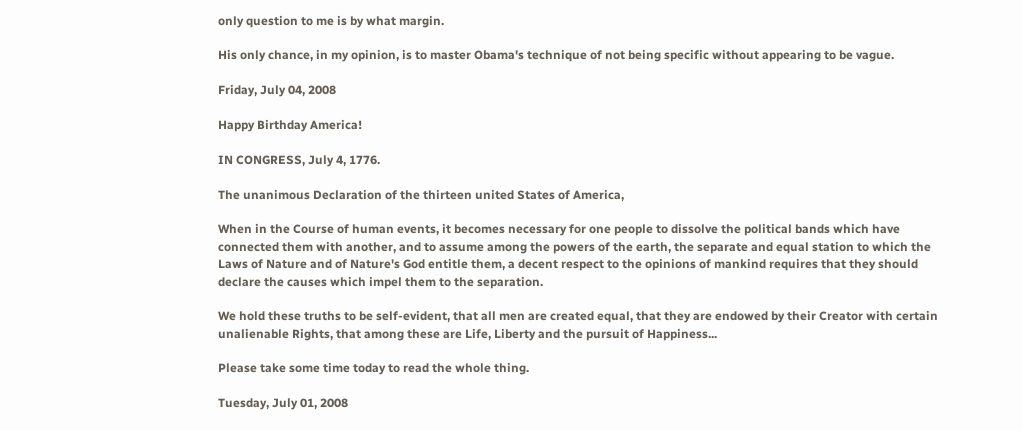only question to me is by what margin.

His only chance, in my opinion, is to master Obama's technique of not being specific without appearing to be vague.

Friday, July 04, 2008

Happy Birthday America!

IN CONGRESS, July 4, 1776.

The unanimous Declaration of the thirteen united States of America,

When in the Course of human events, it becomes necessary for one people to dissolve the political bands which have connected them with another, and to assume among the powers of the earth, the separate and equal station to which the Laws of Nature and of Nature's God entitle them, a decent respect to the opinions of mankind requires that they should declare the causes which impel them to the separation.

We hold these truths to be self-evident, that all men are created equal, that they are endowed by their Creator with certain unalienable Rights, that among these are Life, Liberty and the pursuit of Happiness...

Please take some time today to read the whole thing.

Tuesday, July 01, 2008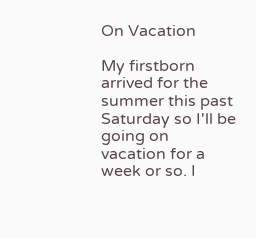On Vacation

My firstborn arrived for the summer this past Saturday so I'll be going on vacation for a week or so. I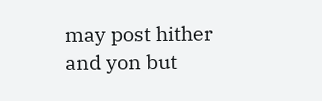may post hither and yon but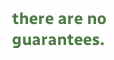there are no guarantees.